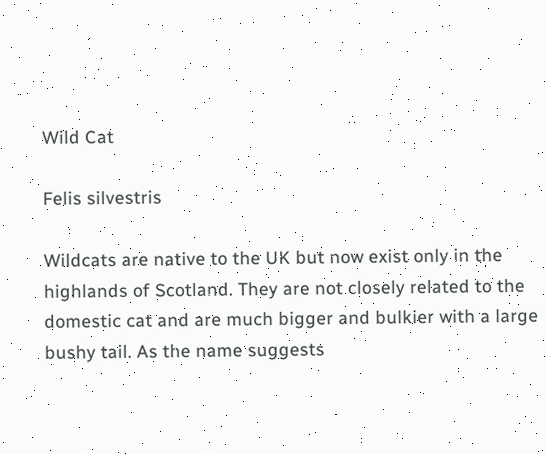Wild Cat

Felis silvestris

Wildcats are native to the UK but now exist only in the highlands of Scotland. They are not closely related to the domestic cat and are much bigger and bulkier with a large bushy tail. As the name suggests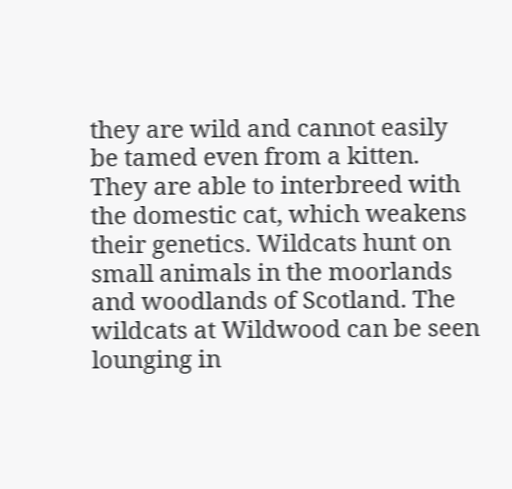they are wild and cannot easily be tamed even from a kitten. They are able to interbreed with the domestic cat, which weakens their genetics. Wildcats hunt on small animals in the moorlands and woodlands of Scotland. The wildcats at Wildwood can be seen lounging in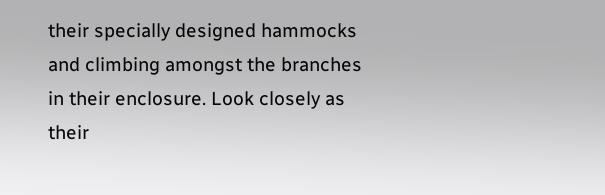their specially designed hammocks and climbing amongst the branches in their enclosure. Look closely as their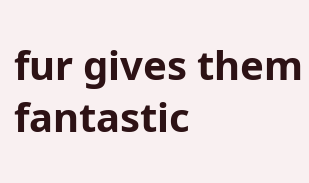fur gives them fantastic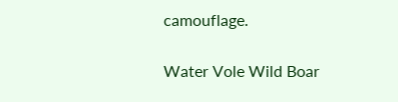camouflage.

Water Vole Wild Boar